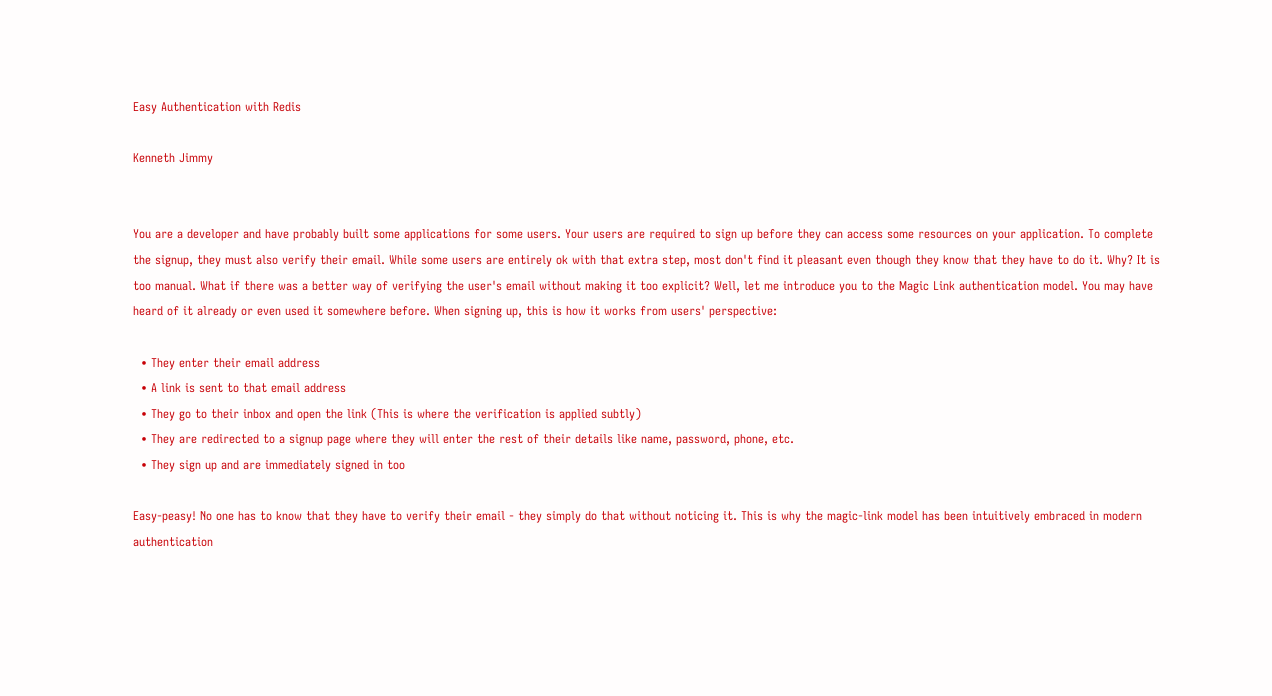Easy Authentication with Redis

Kenneth Jimmy


You are a developer and have probably built some applications for some users. Your users are required to sign up before they can access some resources on your application. To complete the signup, they must also verify their email. While some users are entirely ok with that extra step, most don't find it pleasant even though they know that they have to do it. Why? It is too manual. What if there was a better way of verifying the user's email without making it too explicit? Well, let me introduce you to the Magic Link authentication model. You may have heard of it already or even used it somewhere before. When signing up, this is how it works from users' perspective:

  • They enter their email address
  • A link is sent to that email address
  • They go to their inbox and open the link (This is where the verification is applied subtly)
  • They are redirected to a signup page where they will enter the rest of their details like name, password, phone, etc.
  • They sign up and are immediately signed in too

Easy-peasy! No one has to know that they have to verify their email - they simply do that without noticing it. This is why the magic-link model has been intuitively embraced in modern authentication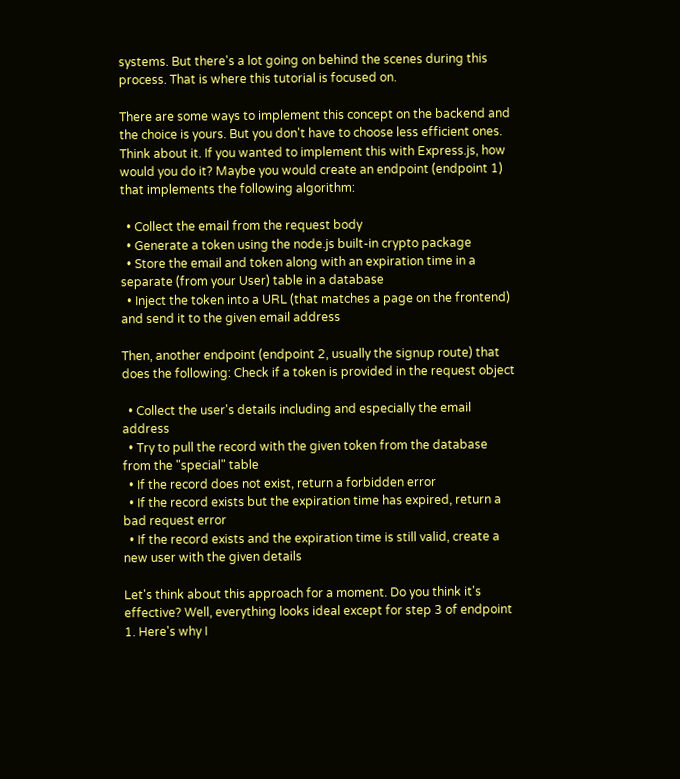systems. But there's a lot going on behind the scenes during this process. That is where this tutorial is focused on.

There are some ways to implement this concept on the backend and the choice is yours. But you don't have to choose less efficient ones. Think about it. If you wanted to implement this with Express.js, how would you do it? Maybe you would create an endpoint (endpoint 1) that implements the following algorithm:

  • Collect the email from the request body
  • Generate a token using the node.js built-in crypto package
  • Store the email and token along with an expiration time in a separate (from your User) table in a database
  • Inject the token into a URL (that matches a page on the frontend) and send it to the given email address

Then, another endpoint (endpoint 2, usually the signup route) that does the following: Check if a token is provided in the request object

  • Collect the user's details including and especially the email address
  • Try to pull the record with the given token from the database from the "special" table
  • If the record does not exist, return a forbidden error
  • If the record exists but the expiration time has expired, return a bad request error
  • If the record exists and the expiration time is still valid, create a new user with the given details

Let's think about this approach for a moment. Do you think it's effective? Well, everything looks ideal except for step 3 of endpoint 1. Here's why I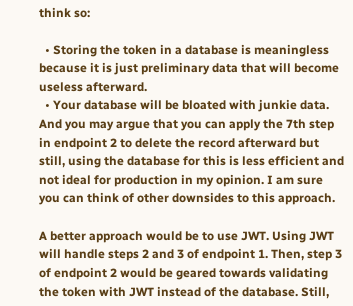think so:

  • Storing the token in a database is meaningless because it is just preliminary data that will become useless afterward.
  • Your database will be bloated with junkie data. And you may argue that you can apply the 7th step in endpoint 2 to delete the record afterward but still, using the database for this is less efficient and not ideal for production in my opinion. I am sure you can think of other downsides to this approach.

A better approach would be to use JWT. Using JWT will handle steps 2 and 3 of endpoint 1. Then, step 3 of endpoint 2 would be geared towards validating the token with JWT instead of the database. Still,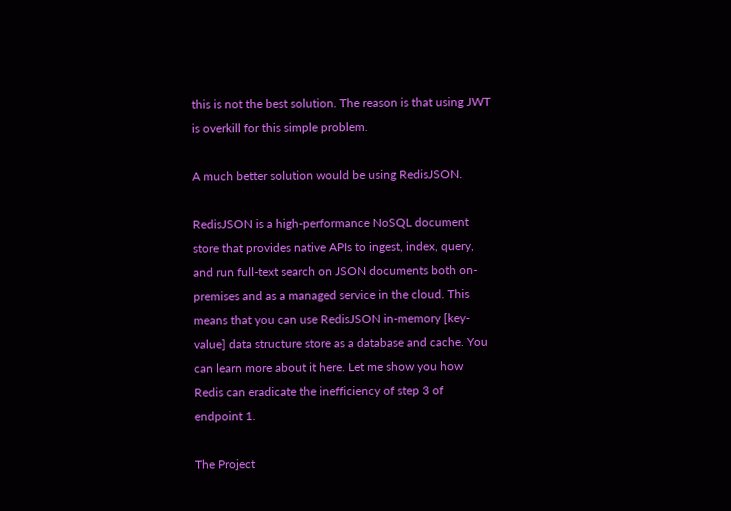this is not the best solution. The reason is that using JWT is overkill for this simple problem.

A much better solution would be using RedisJSON.

RedisJSON is a high-performance NoSQL document store that provides native APIs to ingest, index, query, and run full-text search on JSON documents both on-premises and as a managed service in the cloud. This means that you can use RedisJSON in-memory [key-value] data structure store as a database and cache. You can learn more about it here. Let me show you how Redis can eradicate the inefficiency of step 3 of endpoint 1.

The Project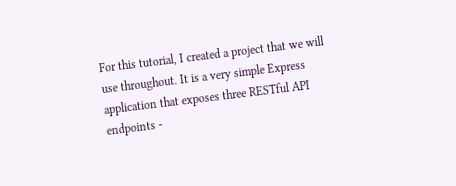For this tutorial, I created a project that we will use throughout. It is a very simple Express application that exposes three RESTful API endpoints -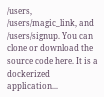/users, /users/magic_link, and /users/signup. You can clone or download the source code here. It is a dockerized application...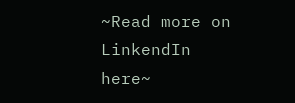~Read more on LinkendIn here~